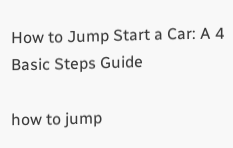How to Jump Start a Car: A 4 Basic Steps Guide

how to jump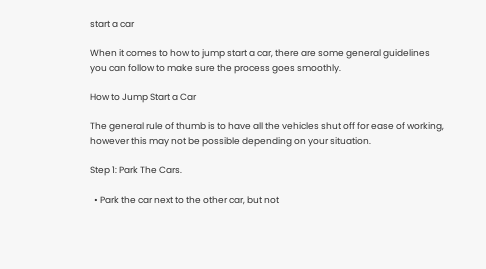start a car

When it comes to how to jump start a car, there are some general guidelines you can follow to make sure the process goes smoothly.

How to Jump Start a Car

The general rule of thumb is to have all the vehicles shut off for ease of working, however this may not be possible depending on your situation.

Step 1: Park The Cars.

  • Park the car next to the other car, but not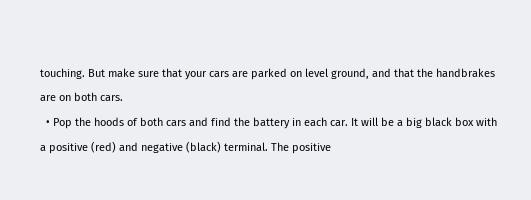touching. But make sure that your cars are parked on level ground, and that the handbrakes are on both cars.
  • Pop the hoods of both cars and find the battery in each car. It will be a big black box with a positive (red) and negative (black) terminal. The positive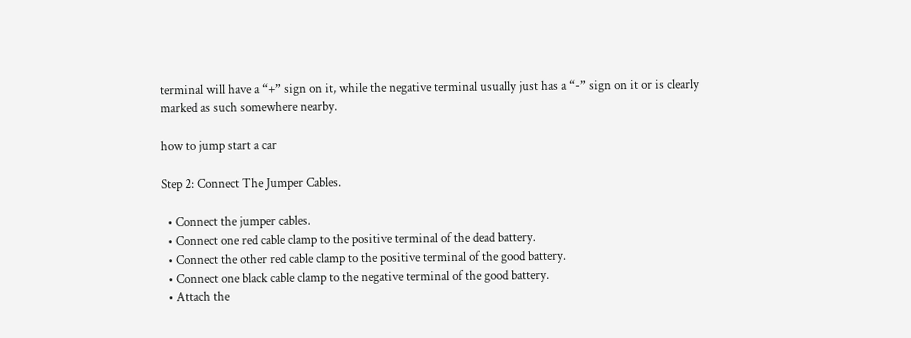terminal will have a “+” sign on it, while the negative terminal usually just has a “-” sign on it or is clearly marked as such somewhere nearby.

how to jump start a car

Step 2: Connect The Jumper Cables.

  • Connect the jumper cables.
  • Connect one red cable clamp to the positive terminal of the dead battery.
  • Connect the other red cable clamp to the positive terminal of the good battery.
  • Connect one black cable clamp to the negative terminal of the good battery.
  • Attach the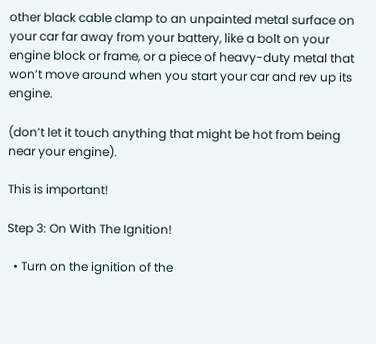other black cable clamp to an unpainted metal surface on your car far away from your battery, like a bolt on your engine block or frame, or a piece of heavy-duty metal that won’t move around when you start your car and rev up its engine.

(don’t let it touch anything that might be hot from being near your engine).

This is important!

Step 3: On With The Ignition!

  • Turn on the ignition of the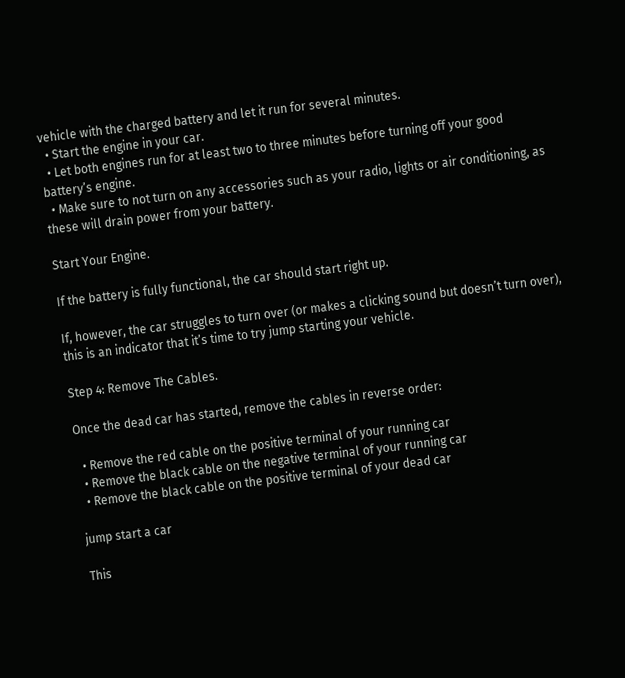vehicle with the charged battery and let it run for several minutes.
  • Start the engine in your car.
  • Let both engines run for at least two to three minutes before turning off your good battery’s engine.
  • Make sure to not turn on any accessories such as your radio, lights or air conditioning, as these will drain power from your battery.

Start Your Engine.

If the battery is fully functional, the car should start right up.

If, however, the car struggles to turn over (or makes a clicking sound but doesn’t turn over), this is an indicator that it’s time to try jump starting your vehicle.

Step 4: Remove The Cables.

Once the dead car has started, remove the cables in reverse order:

  • Remove the red cable on the positive terminal of your running car
  • Remove the black cable on the negative terminal of your running car
  • Remove the black cable on the positive terminal of your dead car

jump start a car

This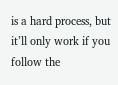is a hard process, but it’ll only work if you follow the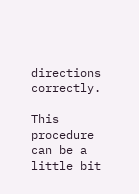directions correctly.

This procedure can be a little bit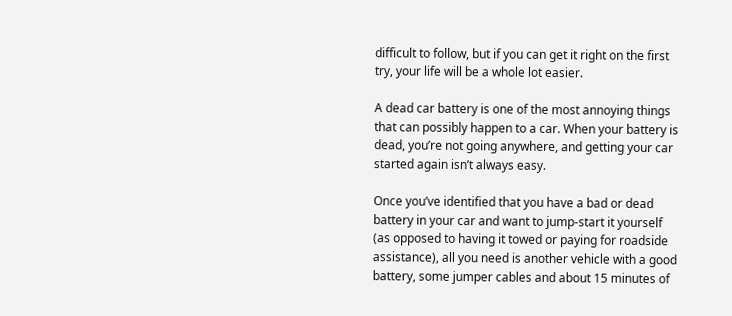difficult to follow, but if you can get it right on the first try, your life will be a whole lot easier.

A dead car battery is one of the most annoying things that can possibly happen to a car. When your battery is dead, you’re not going anywhere, and getting your car started again isn’t always easy.

Once you’ve identified that you have a bad or dead battery in your car and want to jump-start it yourself (as opposed to having it towed or paying for roadside assistance), all you need is another vehicle with a good battery, some jumper cables and about 15 minutes of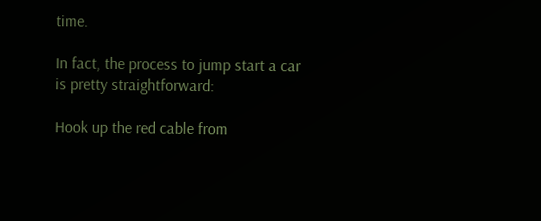time.

In fact, the process to jump start a car is pretty straightforward:

Hook up the red cable from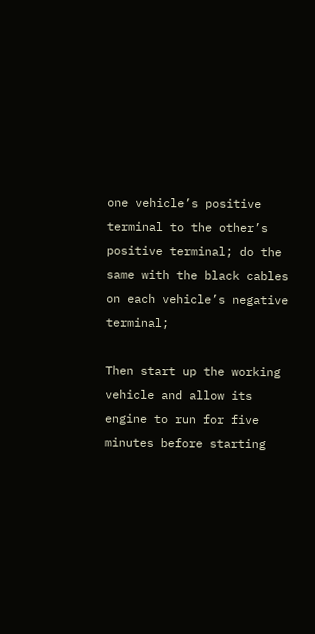one vehicle’s positive terminal to the other’s positive terminal; do the same with the black cables on each vehicle’s negative terminal;

Then start up the working vehicle and allow its engine to run for five minutes before starting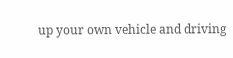up your own vehicle and driving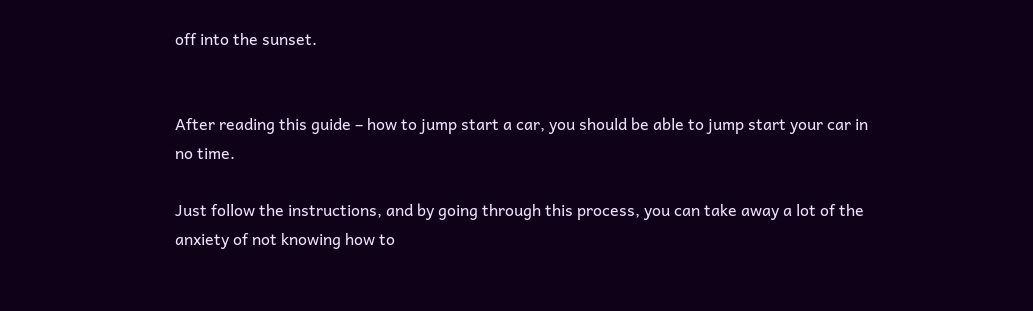off into the sunset.


After reading this guide – how to jump start a car, you should be able to jump start your car in no time.

Just follow the instructions, and by going through this process, you can take away a lot of the anxiety of not knowing how to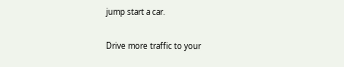jump start a car.

Drive more traffic to your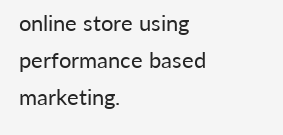online store using performance based marketing.